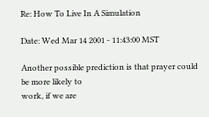Re: How To Live In A Simulation

Date: Wed Mar 14 2001 - 11:43:00 MST

Another possible prediction is that prayer could be more likely to
work, if we are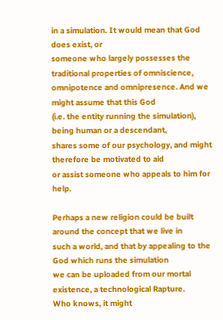in a simulation. It would mean that God does exist, or
someone who largely possesses the traditional properties of omniscience,
omnipotence and omnipresence. And we might assume that this God
(i.e. the entity running the simulation), being human or a descendant,
shares some of our psychology, and might therefore be motivated to aid
or assist someone who appeals to him for help.

Perhaps a new religion could be built around the concept that we live in
such a world, and that by appealing to the God which runs the simulation
we can be uploaded from our mortal existence, a technological Rapture.
Who knows, it might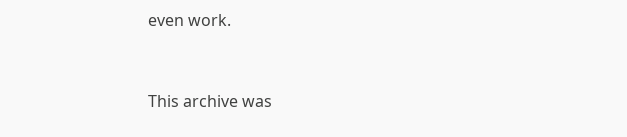even work.


This archive was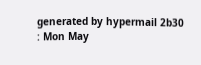generated by hypermail 2b30 : Mon May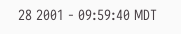28 2001 - 09:59:40 MDT